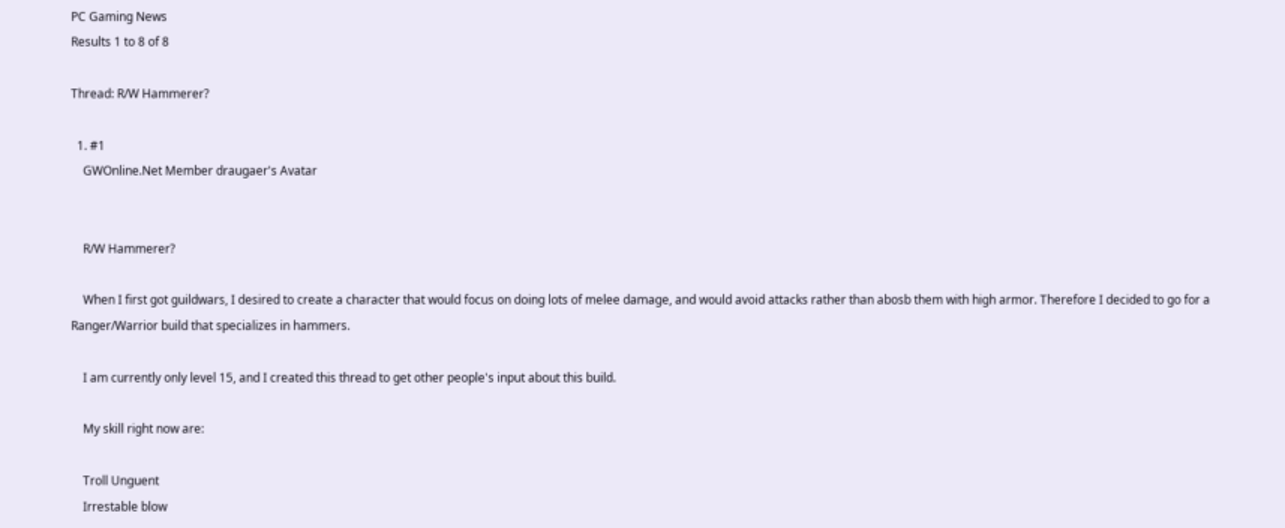PC Gaming News
Results 1 to 8 of 8

Thread: R/W Hammerer?

  1. #1
    GWOnline.Net Member draugaer's Avatar


    R/W Hammerer?

    When I first got guildwars, I desired to create a character that would focus on doing lots of melee damage, and would avoid attacks rather than abosb them with high armor. Therefore I decided to go for a Ranger/Warrior build that specializes in hammers.

    I am currently only level 15, and I created this thread to get other people's input about this build.

    My skill right now are:

    Troll Unguent
    Irrestable blow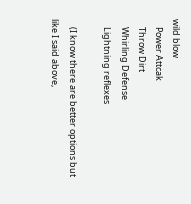wild blow
    Power Attcak
    Throw Dirt
    Whirling Defense
    Lightning reflexes

    (I know there are better options but like I said above,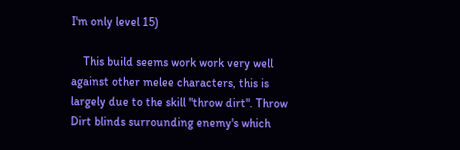I'm only level 15)

    This build seems work work very well against other melee characters, this is largely due to the skill "throw dirt". Throw Dirt blinds surrounding enemy's which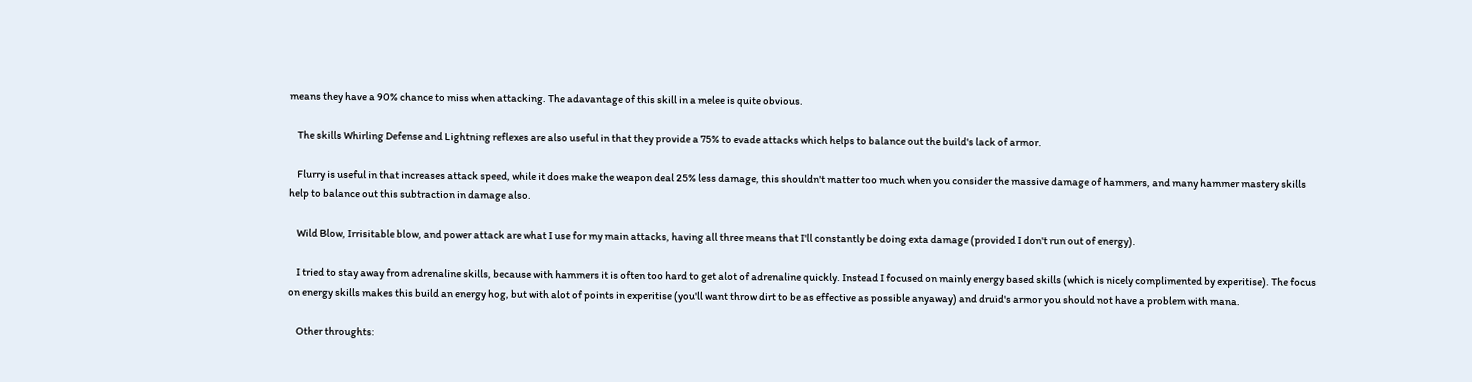means they have a 90% chance to miss when attacking. The adavantage of this skill in a melee is quite obvious.

    The skills Whirling Defense and Lightning reflexes are also useful in that they provide a 75% to evade attacks which helps to balance out the build's lack of armor.

    Flurry is useful in that increases attack speed, while it does make the weapon deal 25% less damage, this shouldn't matter too much when you consider the massive damage of hammers, and many hammer mastery skills help to balance out this subtraction in damage also.

    Wild Blow, Irrisitable blow, and power attack are what I use for my main attacks, having all three means that I'll constantly be doing exta damage (provided I don't run out of energy).

    I tried to stay away from adrenaline skills, because with hammers it is often too hard to get alot of adrenaline quickly. Instead I focused on mainly energy based skills (which is nicely complimented by experitise). The focus on energy skills makes this build an energy hog, but with alot of points in experitise (you'll want throw dirt to be as effective as possible anyaway) and druid's armor you should not have a problem with mana.

    Other throughts: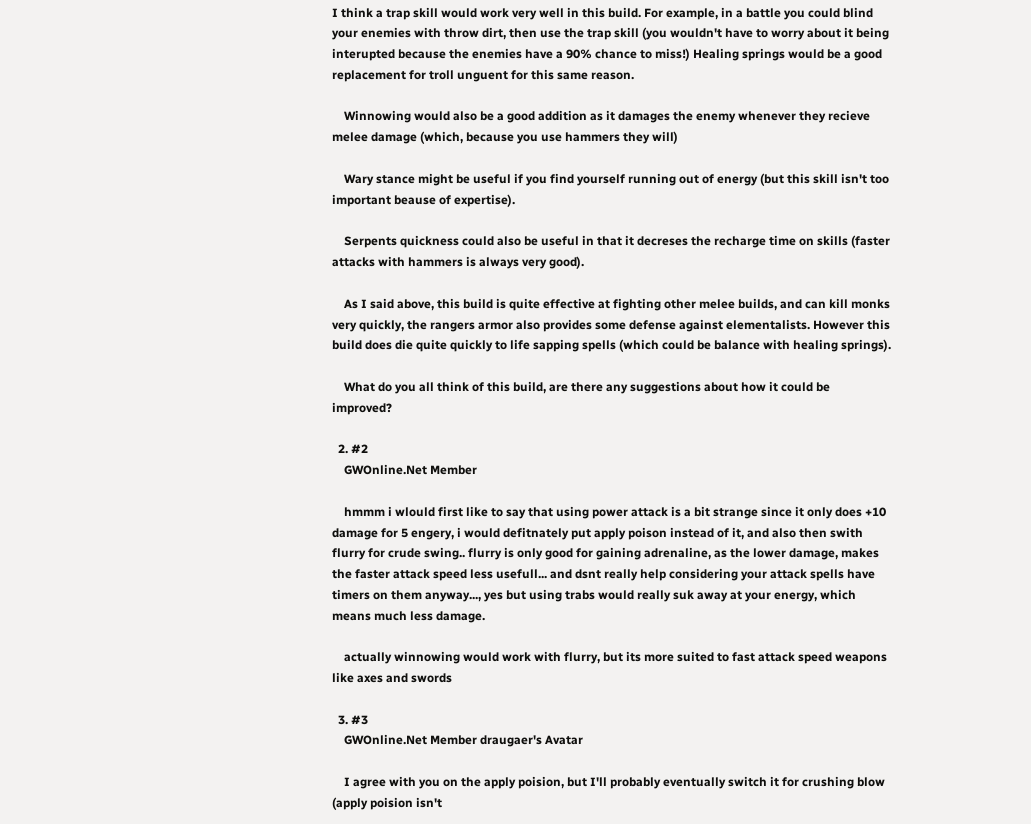I think a trap skill would work very well in this build. For example, in a battle you could blind your enemies with throw dirt, then use the trap skill (you wouldn't have to worry about it being interupted because the enemies have a 90% chance to miss!) Healing springs would be a good replacement for troll unguent for this same reason.

    Winnowing would also be a good addition as it damages the enemy whenever they recieve melee damage (which, because you use hammers they will)

    Wary stance might be useful if you find yourself running out of energy (but this skill isn't too important beause of expertise).

    Serpents quickness could also be useful in that it decreses the recharge time on skills (faster attacks with hammers is always very good).

    As I said above, this build is quite effective at fighting other melee builds, and can kill monks very quickly, the rangers armor also provides some defense against elementalists. However this build does die quite quickly to life sapping spells (which could be balance with healing springs).

    What do you all think of this build, are there any suggestions about how it could be improved?

  2. #2
    GWOnline.Net Member

    hmmm i wlould first like to say that using power attack is a bit strange since it only does +10 damage for 5 engery, i would defitnately put apply poison instead of it, and also then swith flurry for crude swing.. flurry is only good for gaining adrenaline, as the lower damage, makes the faster attack speed less usefull... and dsnt really help considering your attack spells have timers on them anyway..., yes but using trabs would really suk away at your energy, which means much less damage.

    actually winnowing would work with flurry, but its more suited to fast attack speed weapons like axes and swords

  3. #3
    GWOnline.Net Member draugaer's Avatar

    I agree with you on the apply poision, but I'll probably eventually switch it for crushing blow (apply poision isn't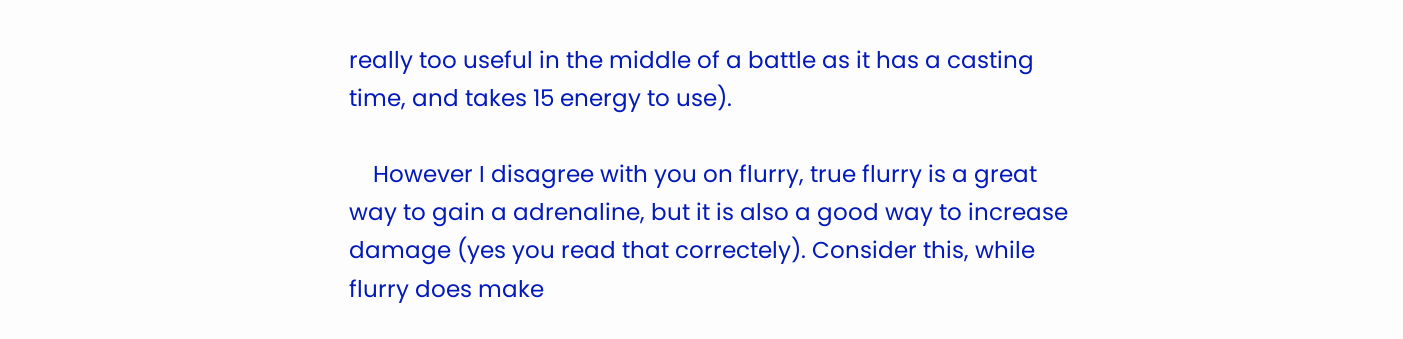really too useful in the middle of a battle as it has a casting time, and takes 15 energy to use).

    However I disagree with you on flurry, true flurry is a great way to gain a adrenaline, but it is also a good way to increase damage (yes you read that correctely). Consider this, while flurry does make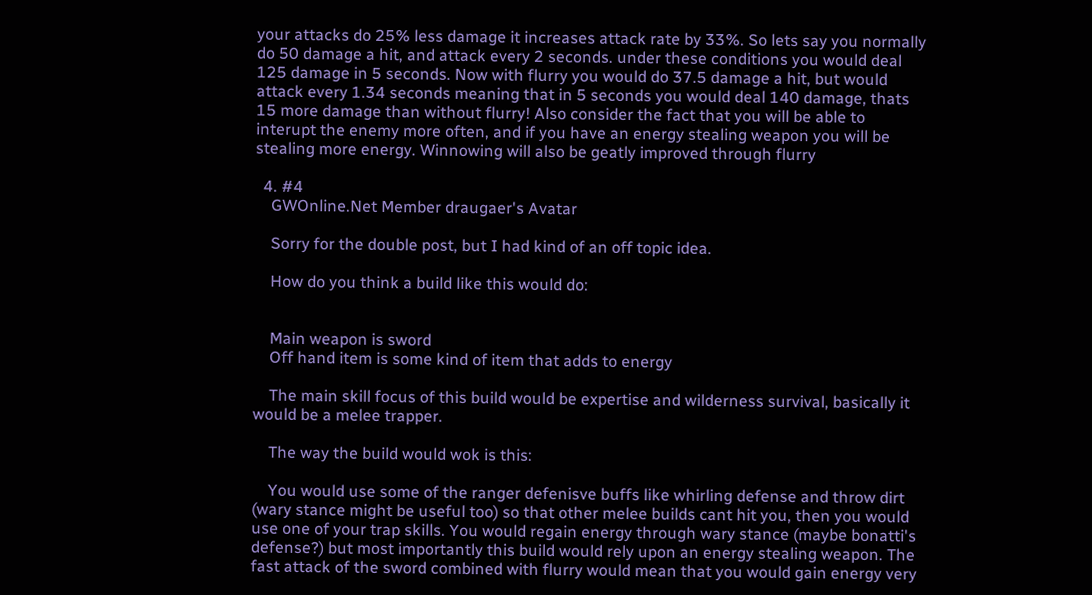your attacks do 25% less damage it increases attack rate by 33%. So lets say you normally do 50 damage a hit, and attack every 2 seconds. under these conditions you would deal 125 damage in 5 seconds. Now with flurry you would do 37.5 damage a hit, but would attack every 1.34 seconds meaning that in 5 seconds you would deal 140 damage, thats 15 more damage than without flurry! Also consider the fact that you will be able to interupt the enemy more often, and if you have an energy stealing weapon you will be stealing more energy. Winnowing will also be geatly improved through flurry

  4. #4
    GWOnline.Net Member draugaer's Avatar

    Sorry for the double post, but I had kind of an off topic idea.

    How do you think a build like this would do:


    Main weapon is sword
    Off hand item is some kind of item that adds to energy

    The main skill focus of this build would be expertise and wilderness survival, basically it would be a melee trapper.

    The way the build would wok is this:

    You would use some of the ranger defenisve buffs like whirling defense and throw dirt (wary stance might be useful too) so that other melee builds cant hit you, then you would use one of your trap skills. You would regain energy through wary stance (maybe bonatti's defense?) but most importantly this build would rely upon an energy stealing weapon. The fast attack of the sword combined with flurry would mean that you would gain energy very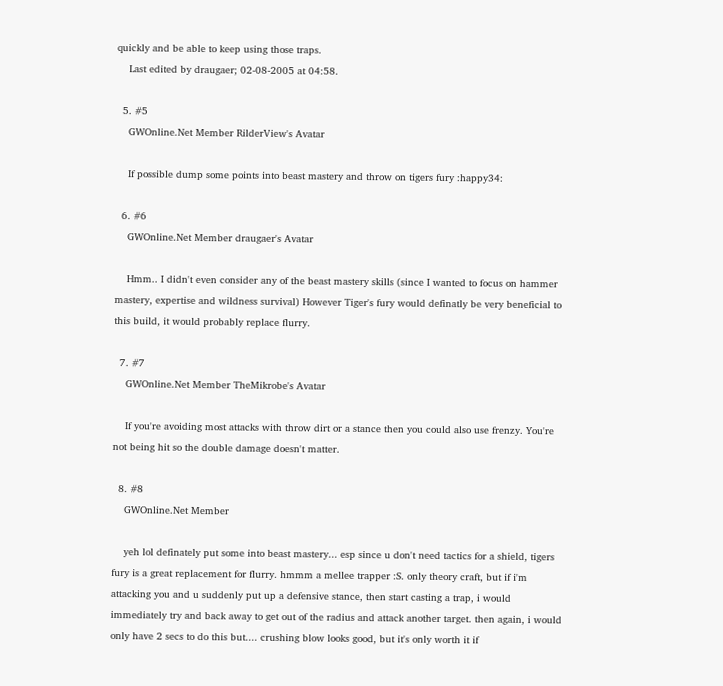quickly and be able to keep using those traps.
    Last edited by draugaer; 02-08-2005 at 04:58.

  5. #5
    GWOnline.Net Member RilderView's Avatar

    If possible dump some points into beast mastery and throw on tigers fury :happy34:

  6. #6
    GWOnline.Net Member draugaer's Avatar

    Hmm.. I didn't even consider any of the beast mastery skills (since I wanted to focus on hammer mastery, expertise and wildness survival) However Tiger's fury would definatly be very beneficial to this build, it would probably replace flurry.

  7. #7
    GWOnline.Net Member TheMikrobe's Avatar

    If you're avoiding most attacks with throw dirt or a stance then you could also use frenzy. You're not being hit so the double damage doesn't matter.

  8. #8
    GWOnline.Net Member

    yeh lol definately put some into beast mastery... esp since u don't need tactics for a shield, tigers fury is a great replacement for flurry. hmmm a mellee trapper :S. only theory craft, but if i'm attacking you and u suddenly put up a defensive stance, then start casting a trap, i would immediately try and back away to get out of the radius and attack another target. then again, i would only have 2 secs to do this but.... crushing blow looks good, but it's only worth it if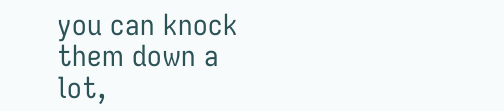you can knock them down a lot,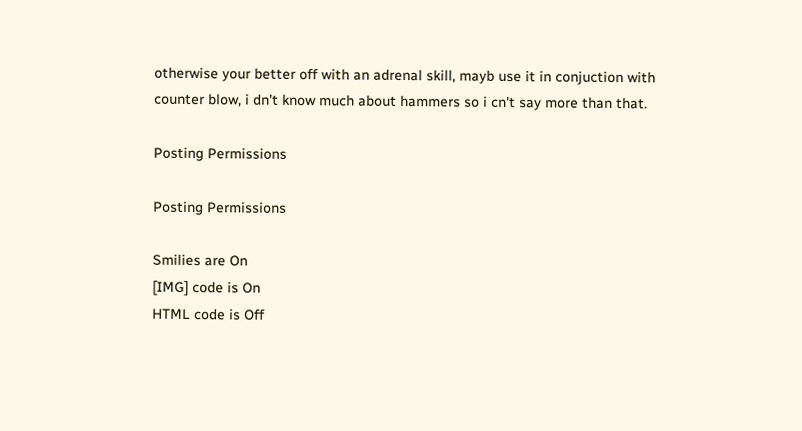otherwise your better off with an adrenal skill, mayb use it in conjuction with counter blow, i dn't know much about hammers so i cn't say more than that.

Posting Permissions

Posting Permissions

Smilies are On
[IMG] code is On
HTML code is Off